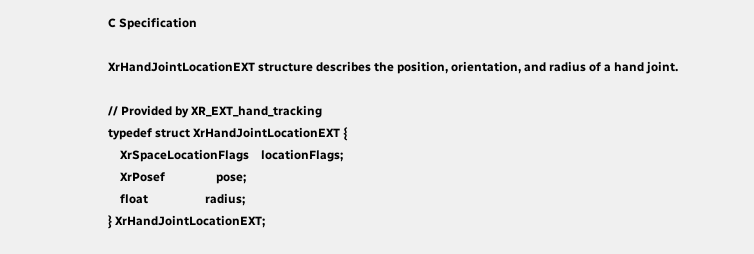C Specification

XrHandJointLocationEXT structure describes the position, orientation, and radius of a hand joint.

// Provided by XR_EXT_hand_tracking
typedef struct XrHandJointLocationEXT {
    XrSpaceLocationFlags    locationFlags;
    XrPosef                 pose;
    float                   radius;
} XrHandJointLocationEXT;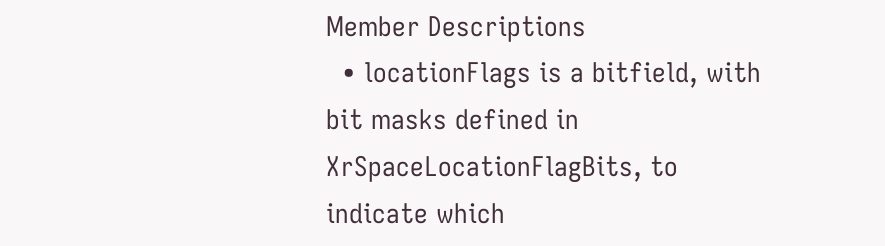Member Descriptions
  • locationFlags is a bitfield, with bit masks defined in XrSpaceLocationFlagBits, to indicate which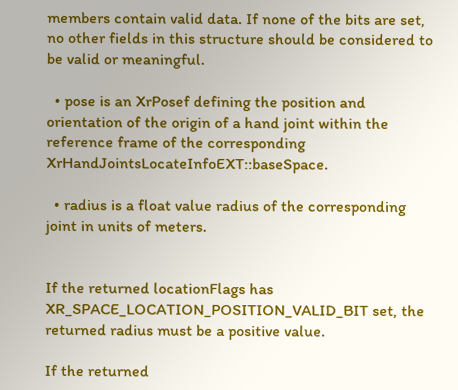members contain valid data. If none of the bits are set, no other fields in this structure should be considered to be valid or meaningful.

  • pose is an XrPosef defining the position and orientation of the origin of a hand joint within the reference frame of the corresponding XrHandJointsLocateInfoEXT::baseSpace.

  • radius is a float value radius of the corresponding joint in units of meters.


If the returned locationFlags has XR_SPACE_LOCATION_POSITION_VALID_BIT set, the returned radius must be a positive value.

If the returned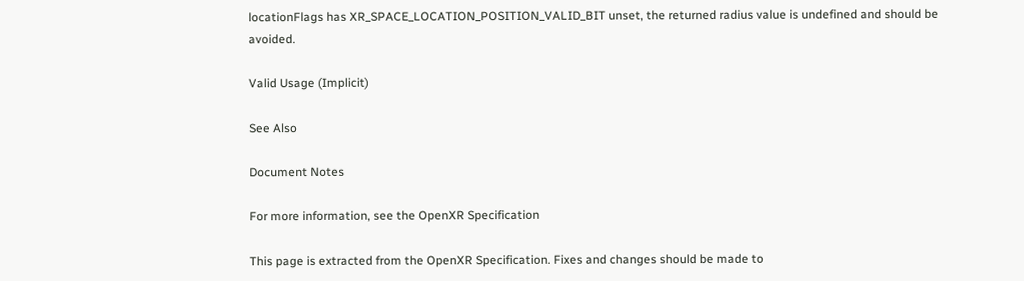locationFlags has XR_SPACE_LOCATION_POSITION_VALID_BIT unset, the returned radius value is undefined and should be avoided.

Valid Usage (Implicit)

See Also

Document Notes

For more information, see the OpenXR Specification

This page is extracted from the OpenXR Specification. Fixes and changes should be made to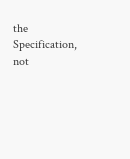the Specification, not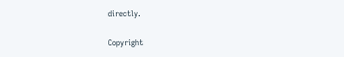directly.

Copyright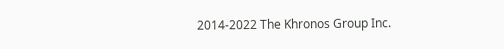2014-2022 The Khronos Group Inc.